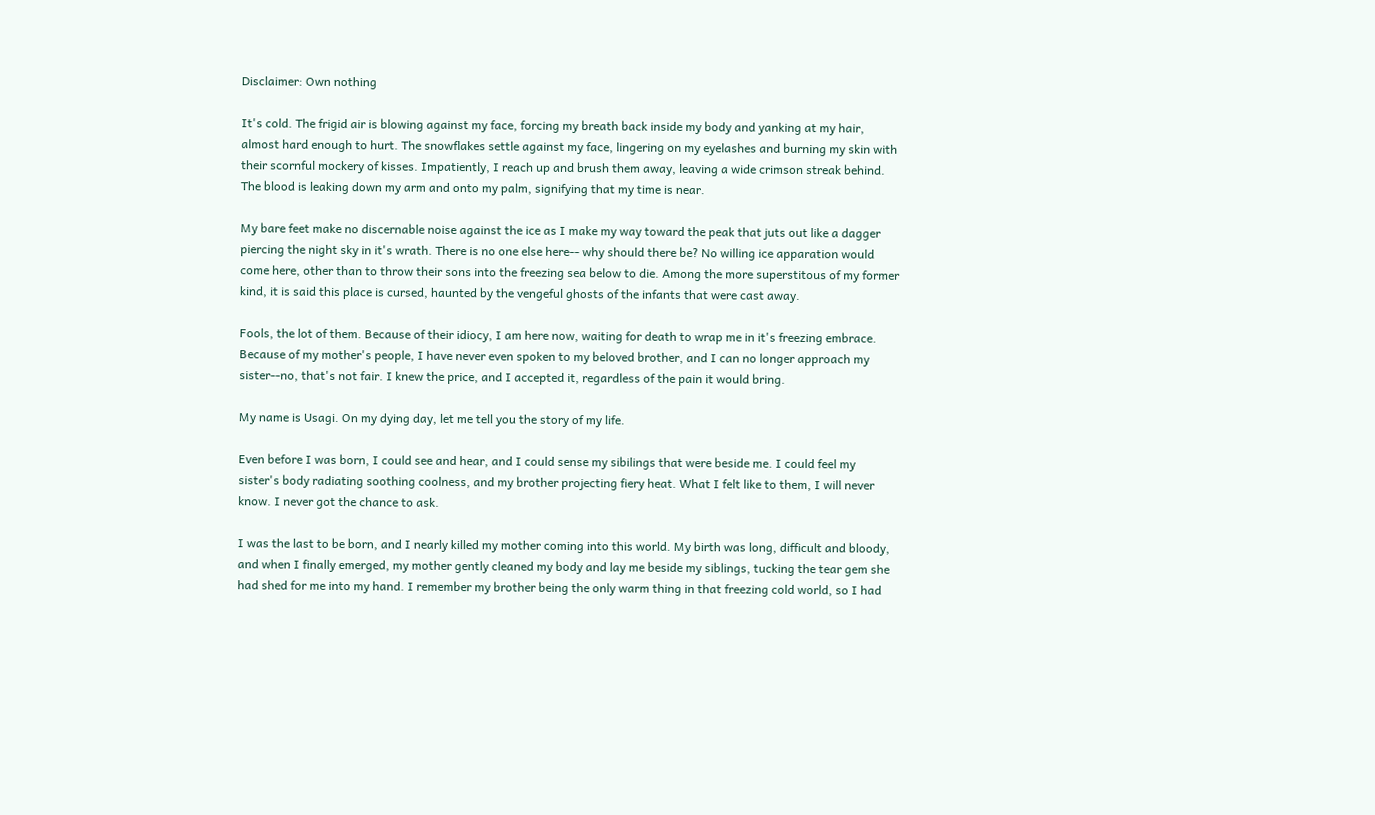Disclaimer: Own nothing

It's cold. The frigid air is blowing against my face, forcing my breath back inside my body and yanking at my hair, almost hard enough to hurt. The snowflakes settle against my face, lingering on my eyelashes and burning my skin with their scornful mockery of kisses. Impatiently, I reach up and brush them away, leaving a wide crimson streak behind. The blood is leaking down my arm and onto my palm, signifying that my time is near.

My bare feet make no discernable noise against the ice as I make my way toward the peak that juts out like a dagger piercing the night sky in it's wrath. There is no one else here-- why should there be? No willing ice apparation would come here, other than to throw their sons into the freezing sea below to die. Among the more superstitous of my former kind, it is said this place is cursed, haunted by the vengeful ghosts of the infants that were cast away.

Fools, the lot of them. Because of their idiocy, I am here now, waiting for death to wrap me in it's freezing embrace. Because of my mother's people, I have never even spoken to my beloved brother, and I can no longer approach my sister--no, that's not fair. I knew the price, and I accepted it, regardless of the pain it would bring.

My name is Usagi. On my dying day, let me tell you the story of my life.

Even before I was born, I could see and hear, and I could sense my sibilings that were beside me. I could feel my sister's body radiating soothing coolness, and my brother projecting fiery heat. What I felt like to them, I will never know. I never got the chance to ask.

I was the last to be born, and I nearly killed my mother coming into this world. My birth was long, difficult and bloody, and when I finally emerged, my mother gently cleaned my body and lay me beside my siblings, tucking the tear gem she had shed for me into my hand. I remember my brother being the only warm thing in that freezing cold world, so I had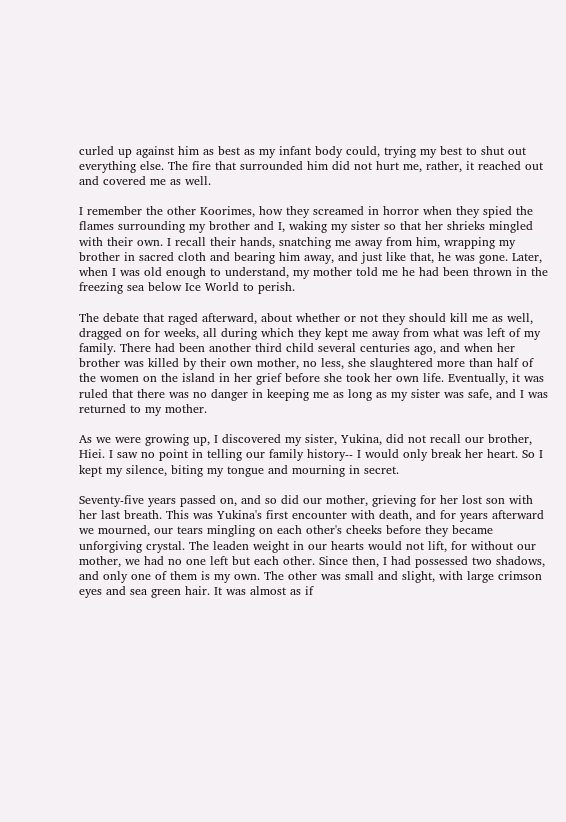curled up against him as best as my infant body could, trying my best to shut out everything else. The fire that surrounded him did not hurt me, rather, it reached out and covered me as well.

I remember the other Koorimes, how they screamed in horror when they spied the flames surrounding my brother and I, waking my sister so that her shrieks mingled with their own. I recall their hands, snatching me away from him, wrapping my brother in sacred cloth and bearing him away, and just like that, he was gone. Later, when I was old enough to understand, my mother told me he had been thrown in the freezing sea below Ice World to perish.

The debate that raged afterward, about whether or not they should kill me as well, dragged on for weeks, all during which they kept me away from what was left of my family. There had been another third child several centuries ago, and when her brother was killed by their own mother, no less, she slaughtered more than half of the women on the island in her grief before she took her own life. Eventually, it was ruled that there was no danger in keeping me as long as my sister was safe, and I was returned to my mother.

As we were growing up, I discovered my sister, Yukina, did not recall our brother, Hiei. I saw no point in telling our family history-- I would only break her heart. So I kept my silence, biting my tongue and mourning in secret.

Seventy-five years passed on, and so did our mother, grieving for her lost son with her last breath. This was Yukina's first encounter with death, and for years afterward we mourned, our tears mingling on each other's cheeks before they became unforgiving crystal. The leaden weight in our hearts would not lift, for without our mother, we had no one left but each other. Since then, I had possessed two shadows, and only one of them is my own. The other was small and slight, with large crimson eyes and sea green hair. It was almost as if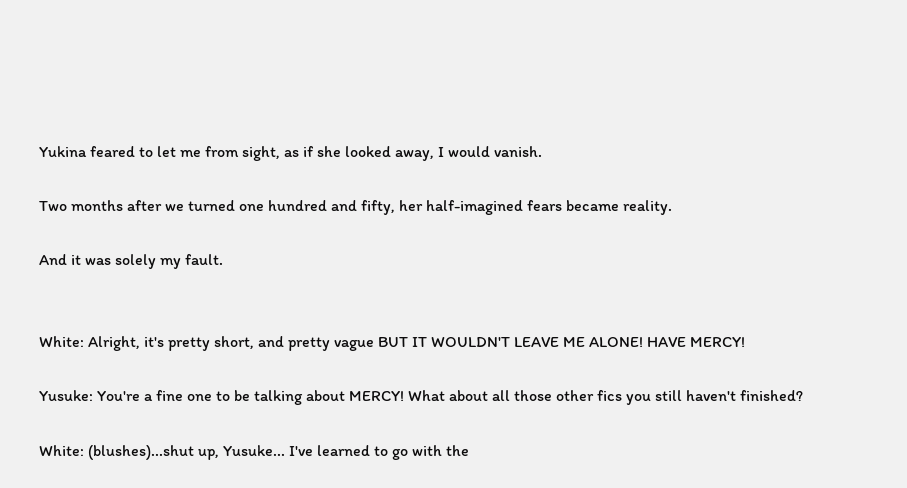Yukina feared to let me from sight, as if she looked away, I would vanish.

Two months after we turned one hundred and fifty, her half-imagined fears became reality.

And it was solely my fault.


White: Alright, it's pretty short, and pretty vague BUT IT WOULDN'T LEAVE ME ALONE! HAVE MERCY!

Yusuke: You're a fine one to be talking about MERCY! What about all those other fics you still haven't finished?

White: (blushes)...shut up, Yusuke... I've learned to go with the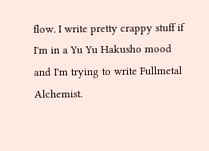flow. I write pretty crappy stuff if I'm in a Yu Yu Hakusho mood and I'm trying to write Fullmetal Alchemist.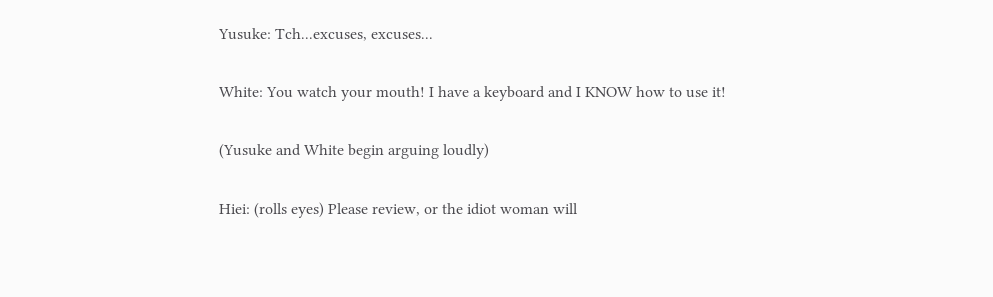Yusuke: Tch...excuses, excuses...

White: You watch your mouth! I have a keyboard and I KNOW how to use it!

(Yusuke and White begin arguing loudly)

Hiei: (rolls eyes) Please review, or the idiot woman will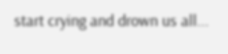start crying and drown us all...